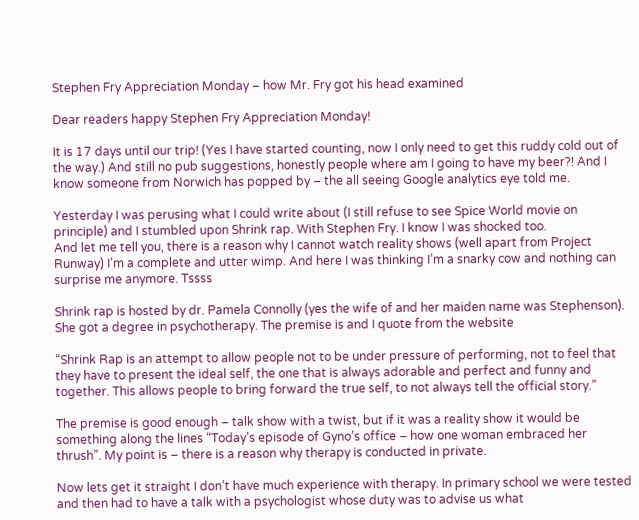Stephen Fry Appreciation Monday – how Mr. Fry got his head examined

Dear readers happy Stephen Fry Appreciation Monday!

It is 17 days until our trip! (Yes I have started counting, now I only need to get this ruddy cold out of the way.) And still no pub suggestions, honestly people where am I going to have my beer?! And I know someone from Norwich has popped by – the all seeing Google analytics eye told me.

Yesterday I was perusing what I could write about (I still refuse to see Spice World movie on principle) and I stumbled upon Shrink rap. With Stephen Fry. I know I was shocked too.
And let me tell you, there is a reason why I cannot watch reality shows (well apart from Project Runway) I’m a complete and utter wimp. And here I was thinking I’m a snarky cow and nothing can surprise me anymore. Tssss

Shrink rap is hosted by dr. Pamela Connolly (yes the wife of and her maiden name was Stephenson). She got a degree in psychotherapy. The premise is and I quote from the website

“Shrink Rap is an attempt to allow people not to be under pressure of performing, not to feel that they have to present the ideal self, the one that is always adorable and perfect and funny and together. This allows people to bring forward the true self, to not always tell the official story.”

The premise is good enough – talk show with a twist, but if it was a reality show it would be something along the lines “Today’s episode of Gyno’s office – how one woman embraced her thrush”. My point is – there is a reason why therapy is conducted in private.

Now lets get it straight I don’t have much experience with therapy. In primary school we were tested and then had to have a talk with a psychologist whose duty was to advise us what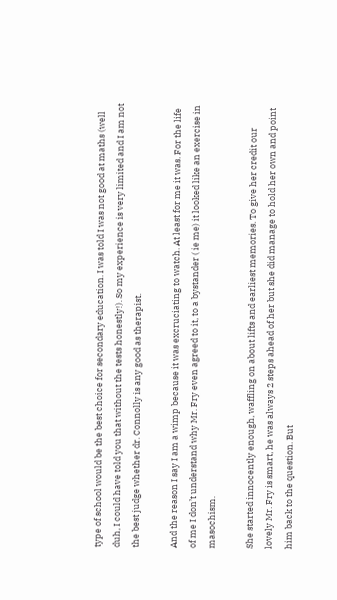type of school would be the best choice for secondary education. I was told I was not good at maths (well duh, I could have told you that without the tests honestly!). So my experience is very limited and I am not the best judge whether dr. Connolly is any good as therapist.

And the reason I say I am a wimp because it was excruciating to watch. At least for me it was. For the life of me I don’t understand why Mr. Fry even agreed to it, to a bystander ( ie me) it looked like an exercise in masochism.

She started innocently enough, waffling on about lifts and earliest memories. To give her credit our lovely Mr. Fry is smart, he was always 2 steps ahead of her but she did manage to hold her own and point him back to the question. But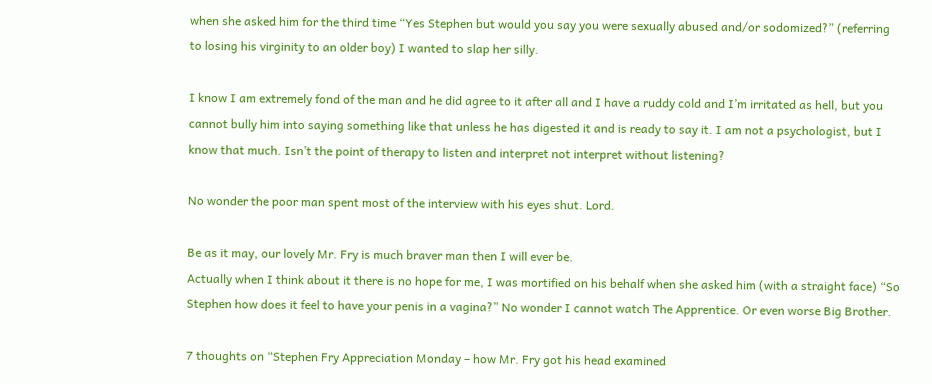when she asked him for the third time “Yes Stephen but would you say you were sexually abused and/or sodomized?” (referring to losing his virginity to an older boy) I wanted to slap her silly.

I know I am extremely fond of the man and he did agree to it after all and I have a ruddy cold and I’m irritated as hell, but you cannot bully him into saying something like that unless he has digested it and is ready to say it. I am not a psychologist, but I know that much. Isn’t the point of therapy to listen and interpret not interpret without listening?

No wonder the poor man spent most of the interview with his eyes shut. Lord.

Be as it may, our lovely Mr. Fry is much braver man then I will ever be.
Actually when I think about it there is no hope for me, I was mortified on his behalf when she asked him (with a straight face) “So Stephen how does it feel to have your penis in a vagina?” No wonder I cannot watch The Apprentice. Or even worse Big Brother.

7 thoughts on “Stephen Fry Appreciation Monday – how Mr. Fry got his head examined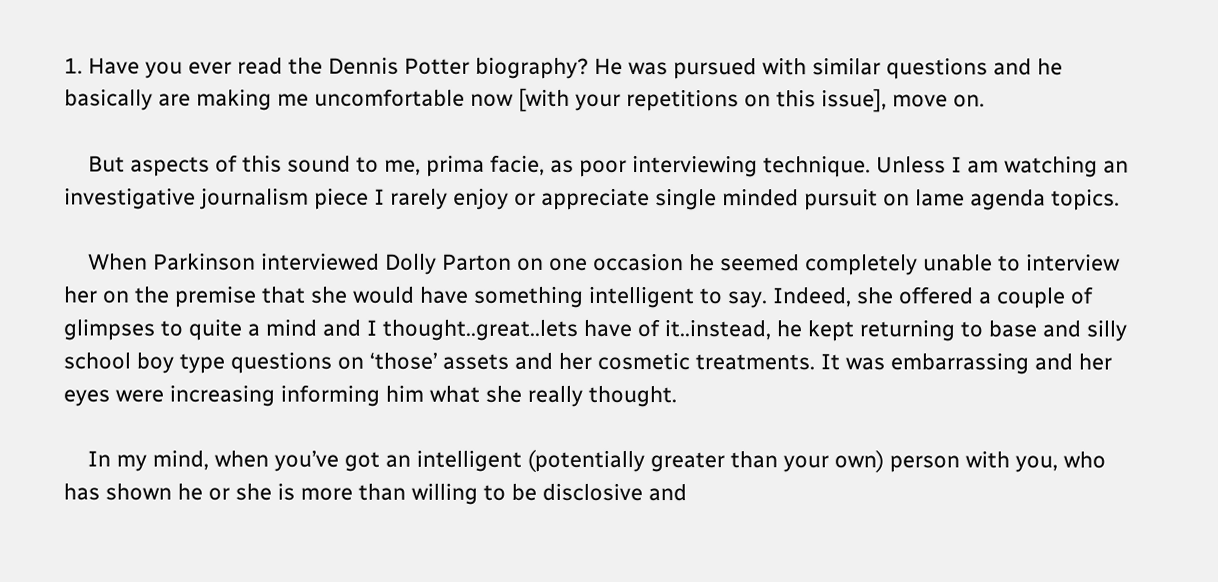1. Have you ever read the Dennis Potter biography? He was pursued with similar questions and he basically are making me uncomfortable now [with your repetitions on this issue], move on.

    But aspects of this sound to me, prima facie, as poor interviewing technique. Unless I am watching an investigative journalism piece I rarely enjoy or appreciate single minded pursuit on lame agenda topics.

    When Parkinson interviewed Dolly Parton on one occasion he seemed completely unable to interview her on the premise that she would have something intelligent to say. Indeed, she offered a couple of glimpses to quite a mind and I thought..great..lets have of it..instead, he kept returning to base and silly school boy type questions on ‘those’ assets and her cosmetic treatments. It was embarrassing and her eyes were increasing informing him what she really thought.

    In my mind, when you’ve got an intelligent (potentially greater than your own) person with you, who has shown he or she is more than willing to be disclosive and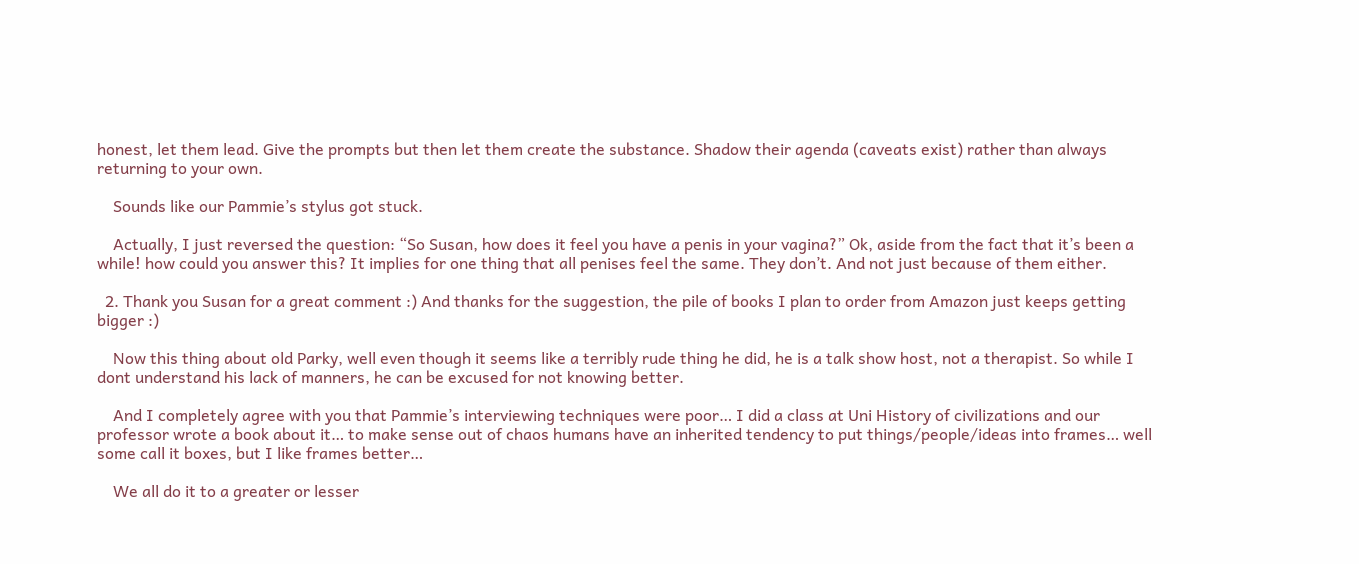honest, let them lead. Give the prompts but then let them create the substance. Shadow their agenda (caveats exist) rather than always returning to your own.

    Sounds like our Pammie’s stylus got stuck.

    Actually, I just reversed the question: “So Susan, how does it feel you have a penis in your vagina?” Ok, aside from the fact that it’s been a while! how could you answer this? It implies for one thing that all penises feel the same. They don’t. And not just because of them either.

  2. Thank you Susan for a great comment :) And thanks for the suggestion, the pile of books I plan to order from Amazon just keeps getting bigger :)

    Now this thing about old Parky, well even though it seems like a terribly rude thing he did, he is a talk show host, not a therapist. So while I dont understand his lack of manners, he can be excused for not knowing better.

    And I completely agree with you that Pammie’s interviewing techniques were poor… I did a class at Uni History of civilizations and our professor wrote a book about it… to make sense out of chaos humans have an inherited tendency to put things/people/ideas into frames… well some call it boxes, but I like frames better…

    We all do it to a greater or lesser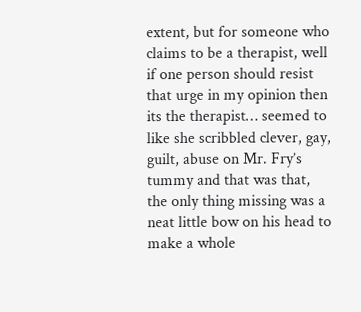extent, but for someone who claims to be a therapist, well if one person should resist that urge in my opinion then its the therapist… seemed to like she scribbled clever, gay, guilt, abuse on Mr. Fry’s tummy and that was that, the only thing missing was a neat little bow on his head to make a whole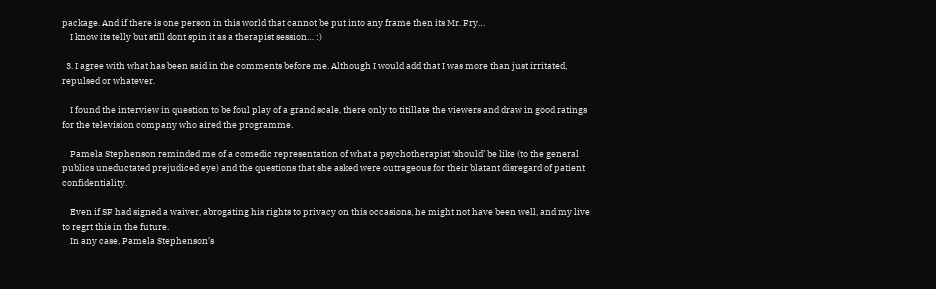package. And if there is one person in this world that cannot be put into any frame then its Mr. Fry…
    I know its telly but still dont spin it as a therapist session… :)

  3. I agree with what has been said in the comments before me. Although I would add that I was more than just irritated, repulsed or whatever.

    I found the interview in question to be foul play of a grand scale, there only to titillate the viewers and draw in good ratings for the television company who aired the programme.

    Pamela Stephenson reminded me of a comedic representation of what a psychotherapist ‘should’ be like (to the general publics uneductated prejudiced eye) and the questions that she asked were outrageous for their blatant disregard of patient confidentiality.

    Even if SF had signed a waiver, abrogating his rights to privacy on this occasions, he might not have been well, and my live to regrt this in the future.
    In any case, Pamela Stephenson’s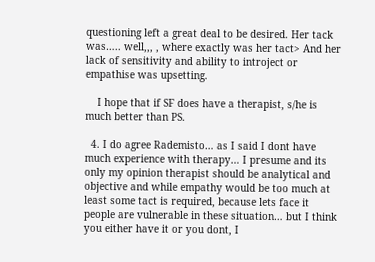questioning left a great deal to be desired. Her tack was….. well,,, , where exactly was her tact> And her lack of sensitivity and ability to introject or empathise was upsetting.

    I hope that if SF does have a therapist, s/he is much better than PS.

  4. I do agree Rademisto… as I said I dont have much experience with therapy… I presume and its only my opinion therapist should be analytical and objective and while empathy would be too much at least some tact is required, because lets face it people are vulnerable in these situation… but I think you either have it or you dont, I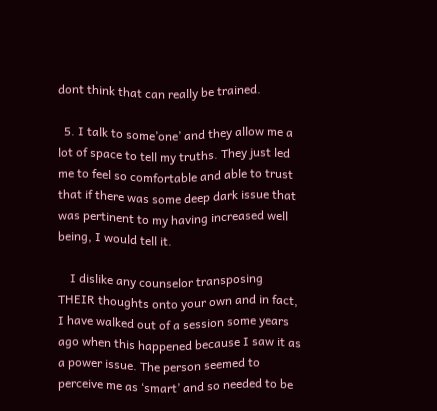dont think that can really be trained.

  5. I talk to some’one’ and they allow me a lot of space to tell my truths. They just led me to feel so comfortable and able to trust that if there was some deep dark issue that was pertinent to my having increased well being, I would tell it.

    I dislike any counselor transposing THEIR thoughts onto your own and in fact, I have walked out of a session some years ago when this happened because I saw it as a power issue. The person seemed to perceive me as ‘smart’ and so needed to be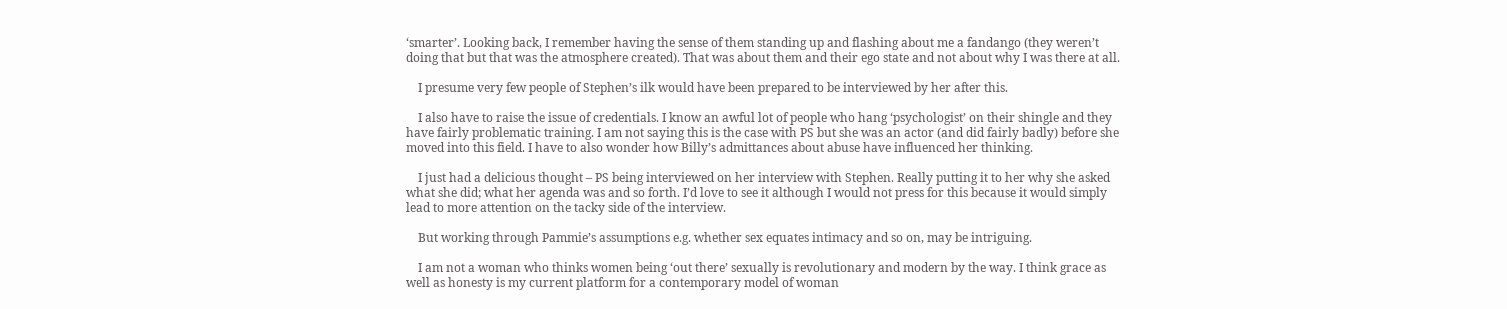‘smarter’. Looking back, I remember having the sense of them standing up and flashing about me a fandango (they weren’t doing that but that was the atmosphere created). That was about them and their ego state and not about why I was there at all.

    I presume very few people of Stephen’s ilk would have been prepared to be interviewed by her after this.

    I also have to raise the issue of credentials. I know an awful lot of people who hang ‘psychologist’ on their shingle and they have fairly problematic training. I am not saying this is the case with PS but she was an actor (and did fairly badly) before she moved into this field. I have to also wonder how Billy’s admittances about abuse have influenced her thinking.

    I just had a delicious thought – PS being interviewed on her interview with Stephen. Really putting it to her why she asked what she did; what her agenda was and so forth. I’d love to see it although I would not press for this because it would simply lead to more attention on the tacky side of the interview.

    But working through Pammie’s assumptions e.g. whether sex equates intimacy and so on, may be intriguing.

    I am not a woman who thinks women being ‘out there’ sexually is revolutionary and modern by the way. I think grace as well as honesty is my current platform for a contemporary model of woman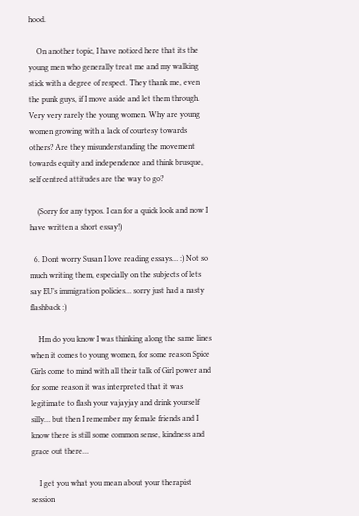hood.

    On another topic, I have noticed here that its the young men who generally treat me and my walking stick with a degree of respect. They thank me, even the punk guys, if I move aside and let them through. Very very rarely the young women. Why are young women growing with a lack of courtesy towards others? Are they misunderstanding the movement towards equity and independence and think brusque, self centred attitudes are the way to go?

    (Sorry for any typos. I can for a quick look and now I have written a short essay!)

  6. Dont worry Susan I love reading essays… :) Not so much writing them, especially on the subjects of lets say EU’s immigration policies… sorry just had a nasty flashback :)

    Hm do you know I was thinking along the same lines when it comes to young women, for some reason Spice Girls come to mind with all their talk of Girl power and for some reason it was interpreted that it was legitimate to flash your vajayjay and drink yourself silly… but then I remember my female friends and I know there is still some common sense, kindness and grace out there…

    I get you what you mean about your therapist session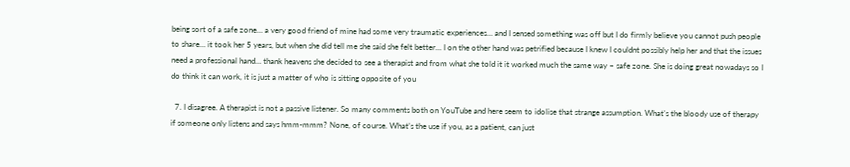being sort of a safe zone… a very good friend of mine had some very traumatic experiences… and I sensed something was off but I do firmly believe you cannot push people to share… it took her 5 years, but when she did tell me she said she felt better… I on the other hand was petrified because I knew I couldnt possibly help her and that the issues need a professional hand… thank heavens she decided to see a therapist and from what she told it it worked much the same way – safe zone. She is doing great nowadays so I do think it can work, it is just a matter of who is sitting opposite of you

  7. I disagree. A therapist is not a passive listener. So many comments both on YouTube and here seem to idolise that strange assumption. What’s the bloody use of therapy if someone only listens and says hmm-mmm? None, of course. What’s the use if you, as a patient, can just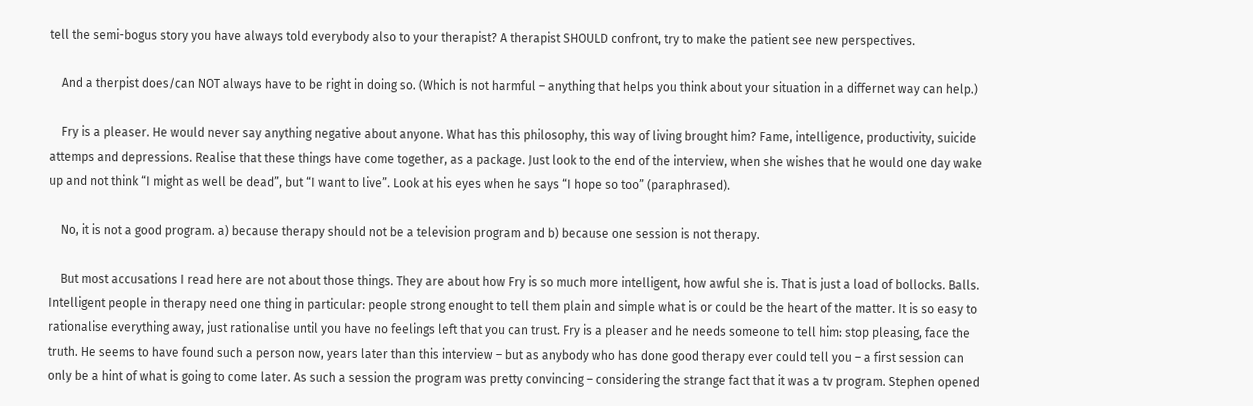tell the semi-bogus story you have always told everybody also to your therapist? A therapist SHOULD confront, try to make the patient see new perspectives.

    And a therpist does/can NOT always have to be right in doing so. (Which is not harmful – anything that helps you think about your situation in a differnet way can help.)

    Fry is a pleaser. He would never say anything negative about anyone. What has this philosophy, this way of living brought him? Fame, intelligence, productivity, suicide attemps and depressions. Realise that these things have come together, as a package. Just look to the end of the interview, when she wishes that he would one day wake up and not think “I might as well be dead”, but “I want to live”. Look at his eyes when he says “I hope so too” (paraphrased).

    No, it is not a good program. a) because therapy should not be a television program and b) because one session is not therapy.

    But most accusations I read here are not about those things. They are about how Fry is so much more intelligent, how awful she is. That is just a load of bollocks. Balls. Intelligent people in therapy need one thing in particular: people strong enought to tell them plain and simple what is or could be the heart of the matter. It is so easy to rationalise everything away, just rationalise until you have no feelings left that you can trust. Fry is a pleaser and he needs someone to tell him: stop pleasing, face the truth. He seems to have found such a person now, years later than this interview – but as anybody who has done good therapy ever could tell you – a first session can only be a hint of what is going to come later. As such a session the program was pretty convincing – considering the strange fact that it was a tv program. Stephen opened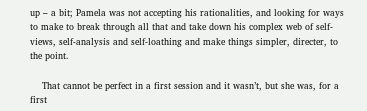up – a bit; Pamela was not accepting his rationalities, and looking for ways to make to break through all that and take down his complex web of self-views, self-analysis and self-loathing and make things simpler, directer, to the point.

    That cannot be perfect in a first session and it wasn’t, but she was, for a first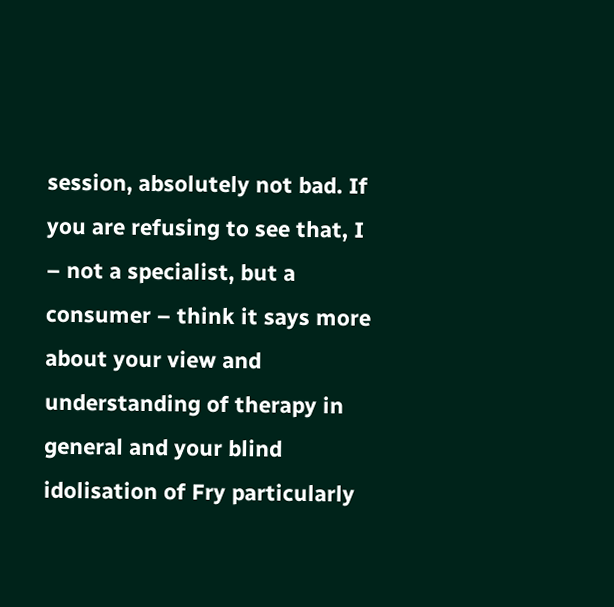session, absolutely not bad. If you are refusing to see that, I – not a specialist, but a consumer – think it says more about your view and understanding of therapy in general and your blind idolisation of Fry particularly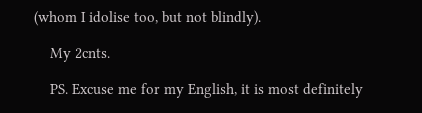(whom I idolise too, but not blindly).

    My 2cnts.

    PS. Excuse me for my English, it is most definitely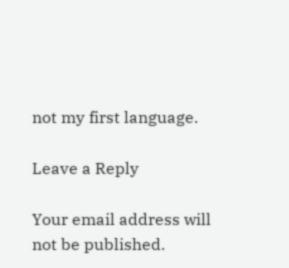not my first language.

Leave a Reply

Your email address will not be published.